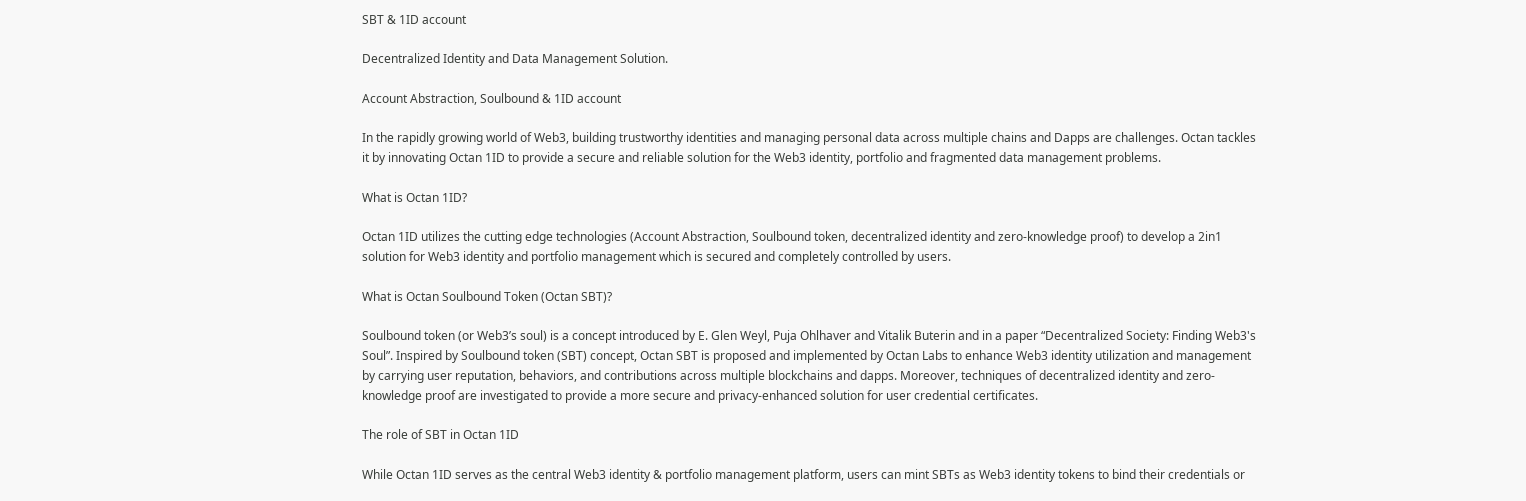SBT & 1ID account

Decentralized Identity and Data Management Solution.

Account Abstraction, Soulbound & 1ID account

In the rapidly growing world of Web3, building trustworthy identities and managing personal data across multiple chains and Dapps are challenges. Octan tackles it by innovating Octan 1ID to provide a secure and reliable solution for the Web3 identity, portfolio and fragmented data management problems.

What is Octan 1ID?

Octan 1ID utilizes the cutting edge technologies (Account Abstraction, Soulbound token, decentralized identity and zero-knowledge proof) to develop a 2in1 solution for Web3 identity and portfolio management which is secured and completely controlled by users.

What is Octan Soulbound Token (Octan SBT)?

Soulbound token (or Web3’s soul) is a concept introduced by E. Glen Weyl, Puja Ohlhaver and Vitalik Buterin and in a paper “Decentralized Society: Finding Web3's Soul”. Inspired by Soulbound token (SBT) concept, Octan SBT is proposed and implemented by Octan Labs to enhance Web3 identity utilization and management by carrying user reputation, behaviors, and contributions across multiple blockchains and dapps. Moreover, techniques of decentralized identity and zero-knowledge proof are investigated to provide a more secure and privacy-enhanced solution for user credential certificates.

The role of SBT in Octan 1ID

While Octan 1ID serves as the central Web3 identity & portfolio management platform, users can mint SBTs as Web3 identity tokens to bind their credentials or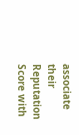associate their Reputation Score with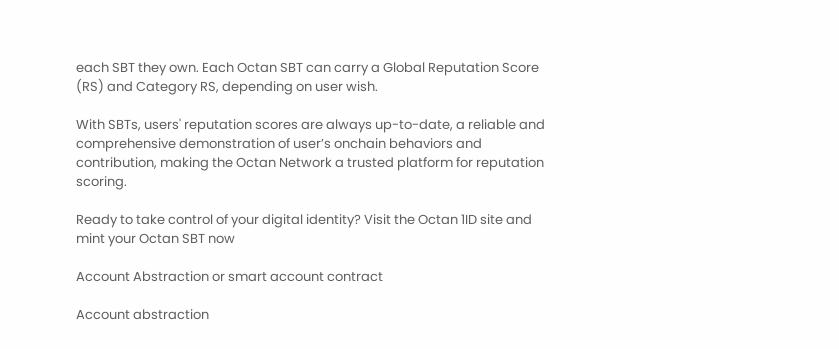each SBT they own. Each Octan SBT can carry a Global Reputation Score (RS) and Category RS, depending on user wish.

With SBTs, users' reputation scores are always up-to-date, a reliable and comprehensive demonstration of user’s onchain behaviors and contribution, making the Octan Network a trusted platform for reputation scoring.

Ready to take control of your digital identity? Visit the Octan 1ID site and mint your Octan SBT now

Account Abstraction or smart account contract

Account abstraction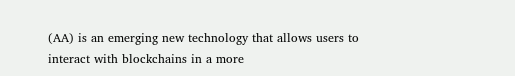(AA) is an emerging new technology that allows users to interact with blockchains in a more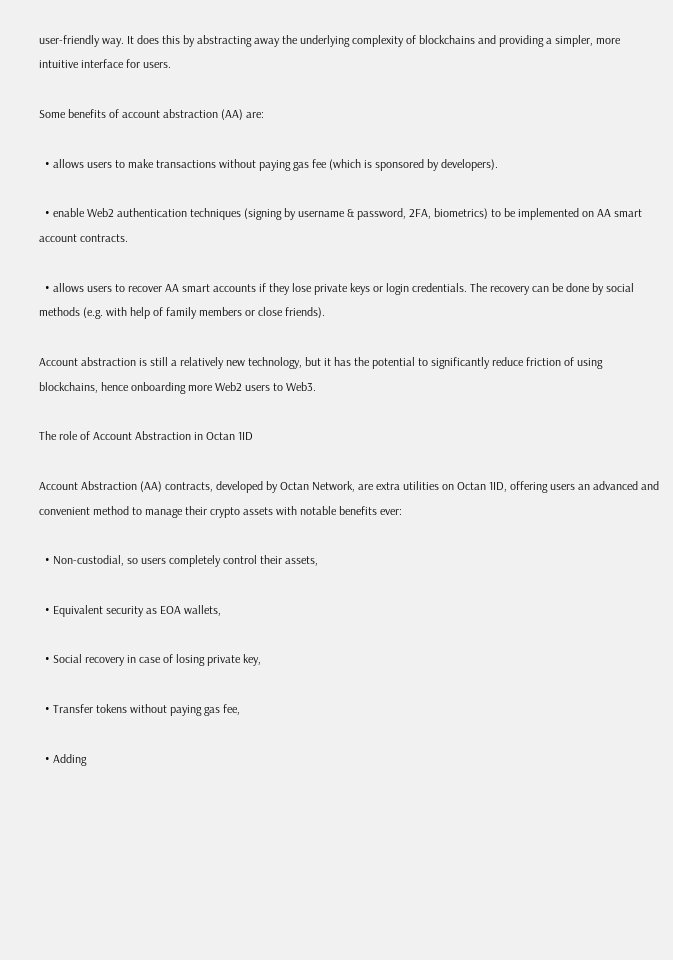user-friendly way. It does this by abstracting away the underlying complexity of blockchains and providing a simpler, more intuitive interface for users.

Some benefits of account abstraction (AA) are:

  • allows users to make transactions without paying gas fee (which is sponsored by developers).

  • enable Web2 authentication techniques (signing by username & password, 2FA, biometrics) to be implemented on AA smart account contracts.

  • allows users to recover AA smart accounts if they lose private keys or login credentials. The recovery can be done by social methods (e.g. with help of family members or close friends).

Account abstraction is still a relatively new technology, but it has the potential to significantly reduce friction of using blockchains, hence onboarding more Web2 users to Web3.

The role of Account Abstraction in Octan 1ID

Account Abstraction (AA) contracts, developed by Octan Network, are extra utilities on Octan 1ID, offering users an advanced and convenient method to manage their crypto assets with notable benefits ever:

  • Non-custodial, so users completely control their assets,

  • Equivalent security as EOA wallets,

  • Social recovery in case of losing private key,

  • Transfer tokens without paying gas fee,

  • Adding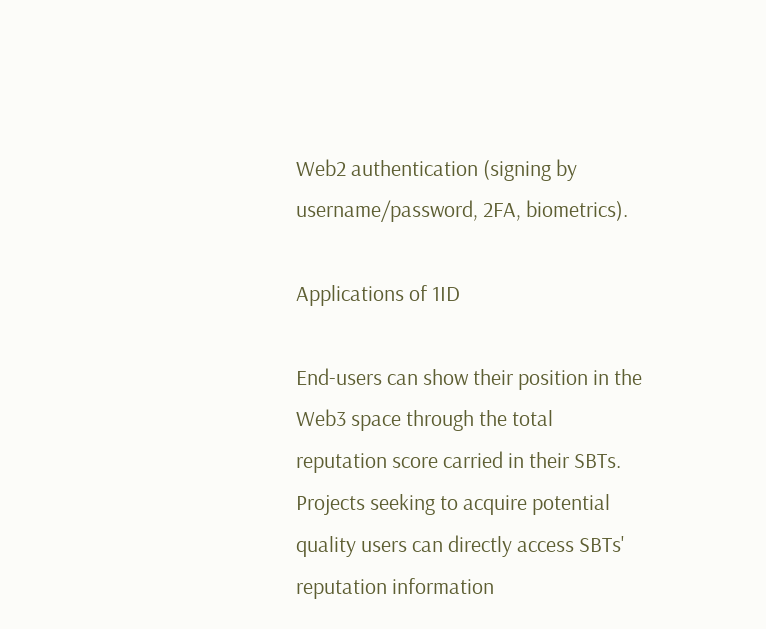Web2 authentication (signing by username/password, 2FA, biometrics).

Applications of 1ID

End-users can show their position in the Web3 space through the total reputation score carried in their SBTs. Projects seeking to acquire potential quality users can directly access SBTs' reputation information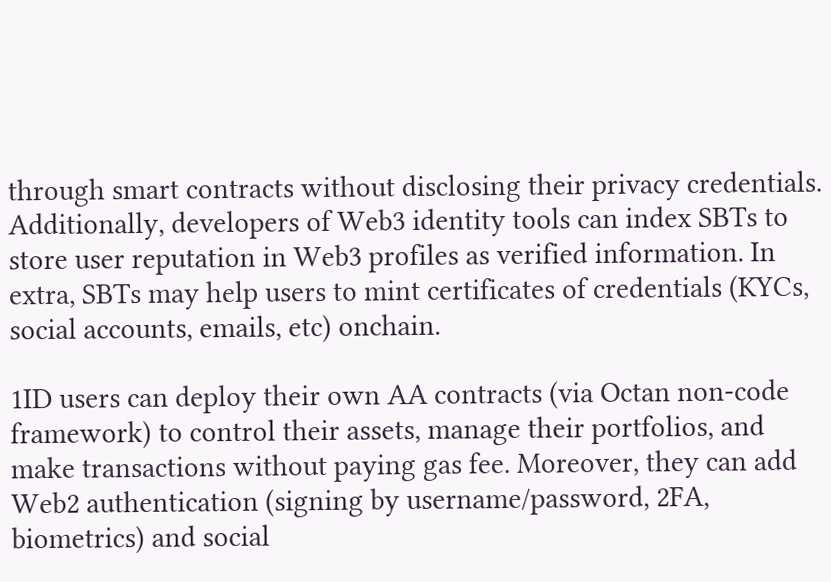through smart contracts without disclosing their privacy credentials. Additionally, developers of Web3 identity tools can index SBTs to store user reputation in Web3 profiles as verified information. In extra, SBTs may help users to mint certificates of credentials (KYCs, social accounts, emails, etc) onchain.

1ID users can deploy their own AA contracts (via Octan non-code framework) to control their assets, manage their portfolios, and make transactions without paying gas fee. Moreover, they can add Web2 authentication (signing by username/password, 2FA, biometrics) and social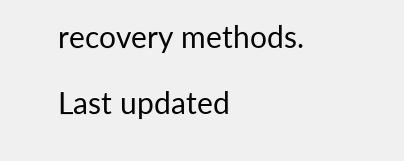recovery methods.

Last updated